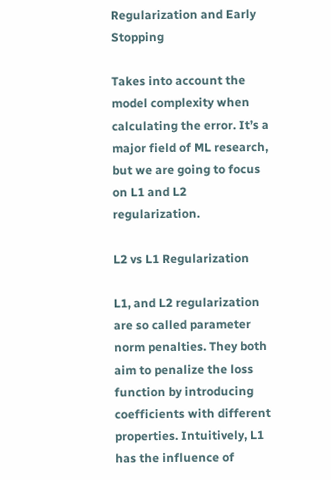Regularization and Early Stopping

Takes into account the model complexity when calculating the error. It’s a major field of ML research, but we are going to focus on L1 and L2 regularization.

L2 vs L1 Regularization

L1, and L2 regularization are so called parameter norm penalties. They both aim to penalize the loss function by introducing coefficients with different properties. Intuitively, L1 has the influence of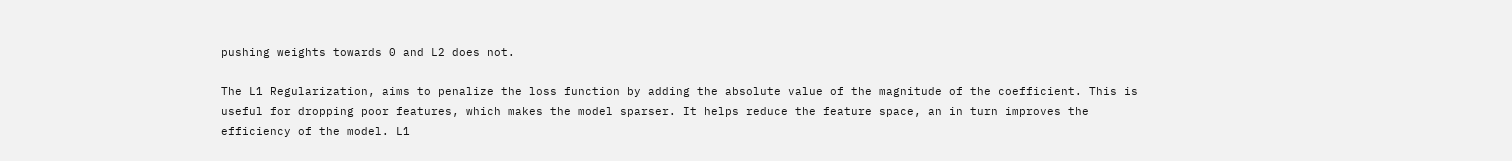pushing weights towards 0 and L2 does not.

The L1 Regularization, aims to penalize the loss function by adding the absolute value of the magnitude of the coefficient. This is useful for dropping poor features, which makes the model sparser. It helps reduce the feature space, an in turn improves the efficiency of the model. L1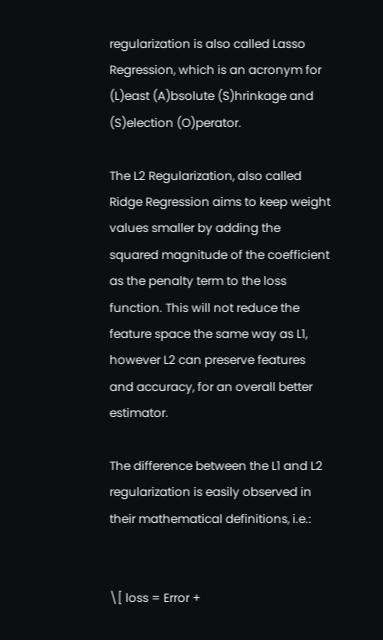regularization is also called Lasso Regression, which is an acronym for (L)east (A)bsolute (S)hrinkage and (S)election (O)perator.

The L2 Regularization, also called Ridge Regression aims to keep weight values smaller by adding the squared magnitude of the coefficient as the penalty term to the loss function. This will not reduce the feature space the same way as L1, however L2 can preserve features and accuracy, for an overall better estimator.

The difference between the L1 and L2 regularization is easily observed in their mathematical definitions, i.e.:


\[ loss = Error +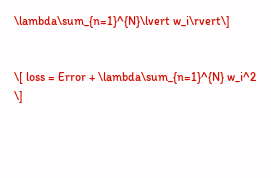\lambda\sum_{n=1}^{N}\lvert w_i\rvert\]


\[ loss = Error + \lambda\sum_{n=1}^{N} w_i^2 \]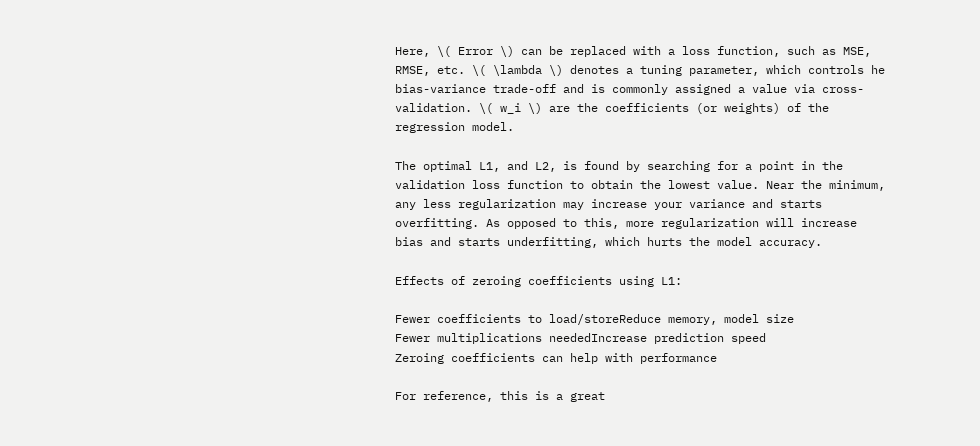Here, \( Error \) can be replaced with a loss function, such as MSE, RMSE, etc. \( \lambda \) denotes a tuning parameter, which controls he bias-variance trade-off and is commonly assigned a value via cross-validation. \( w_i \) are the coefficients (or weights) of the regression model.

The optimal L1, and L2, is found by searching for a point in the validation loss function to obtain the lowest value. Near the minimum, any less regularization may increase your variance and starts overfitting. As opposed to this, more regularization will increase bias and starts underfitting, which hurts the model accuracy.

Effects of zeroing coefficients using L1:

Fewer coefficients to load/storeReduce memory, model size
Fewer multiplications neededIncrease prediction speed
Zeroing coefficients can help with performance

For reference, this is a great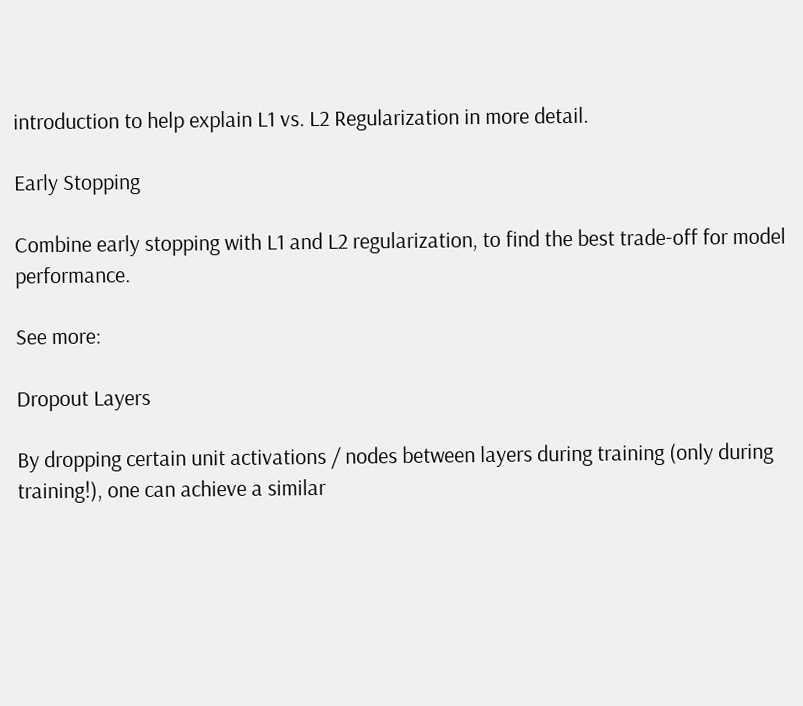introduction to help explain L1 vs. L2 Regularization in more detail.

Early Stopping

Combine early stopping with L1 and L2 regularization, to find the best trade-off for model performance.

See more:

Dropout Layers

By dropping certain unit activations / nodes between layers during training (only during training!), one can achieve a similar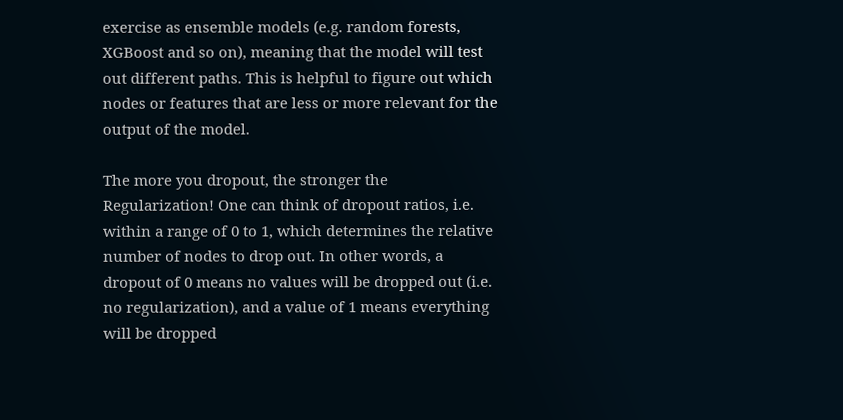exercise as ensemble models (e.g. random forests, XGBoost and so on), meaning that the model will test out different paths. This is helpful to figure out which nodes or features that are less or more relevant for the output of the model.

The more you dropout, the stronger the Regularization! One can think of dropout ratios, i.e. within a range of 0 to 1, which determines the relative number of nodes to drop out. In other words, a dropout of 0 means no values will be dropped out (i.e. no regularization), and a value of 1 means everything will be dropped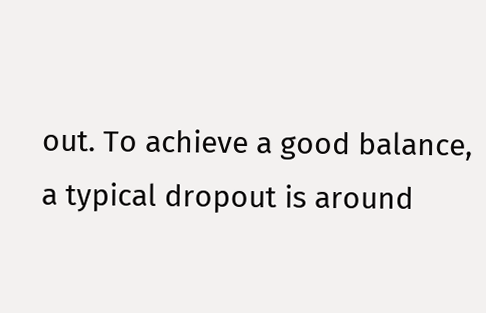out. To achieve a good balance, a typical dropout is around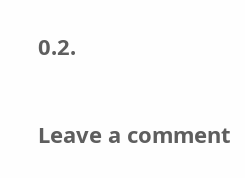0.2.

Leave a comment